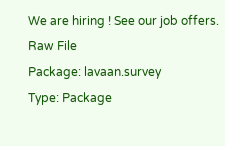We are hiring ! See our job offers.
Raw File
Package: lavaan.survey
Type: Package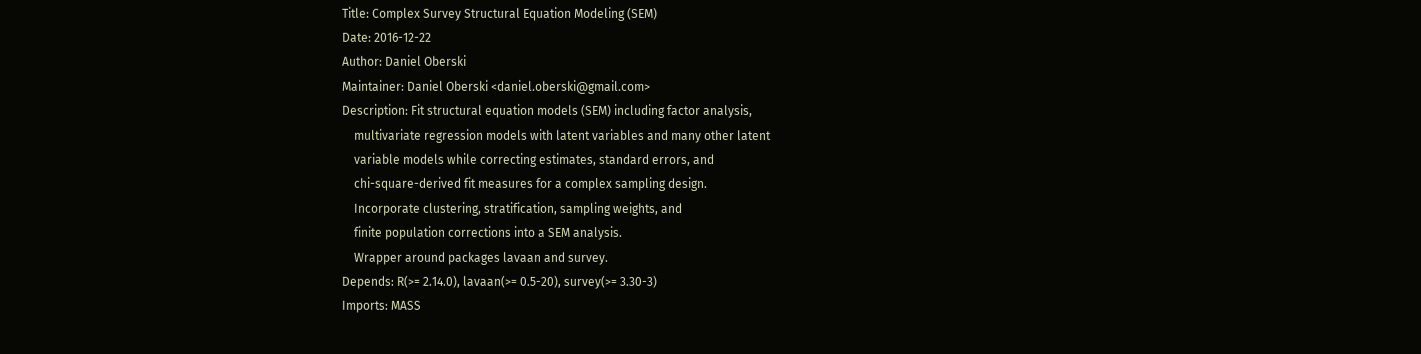Title: Complex Survey Structural Equation Modeling (SEM)
Date: 2016-12-22
Author: Daniel Oberski
Maintainer: Daniel Oberski <daniel.oberski@gmail.com>
Description: Fit structural equation models (SEM) including factor analysis,
    multivariate regression models with latent variables and many other latent
    variable models while correcting estimates, standard errors, and
    chi-square-derived fit measures for a complex sampling design.
    Incorporate clustering, stratification, sampling weights, and
    finite population corrections into a SEM analysis.
    Wrapper around packages lavaan and survey.
Depends: R(>= 2.14.0), lavaan(>= 0.5-20), survey(>= 3.30-3)
Imports: MASS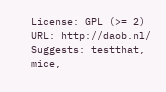License: GPL (>= 2)
URL: http://daob.nl/
Suggests: testthat, mice,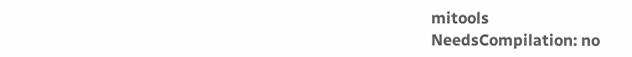mitools
NeedsCompilation: no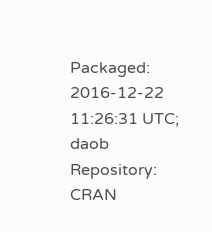Packaged: 2016-12-22 11:26:31 UTC; daob
Repository: CRAN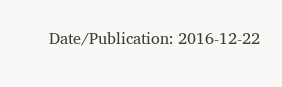Date/Publication: 2016-12-22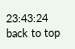23:43:24
back to top